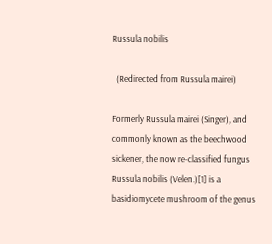Russula nobilis

  (Redirected from Russula mairei)

Formerly Russula mairei (Singer), and commonly known as the beechwood sickener, the now re-classified fungus Russula nobilis (Velen.)[1] is a basidiomycete mushroom of the genus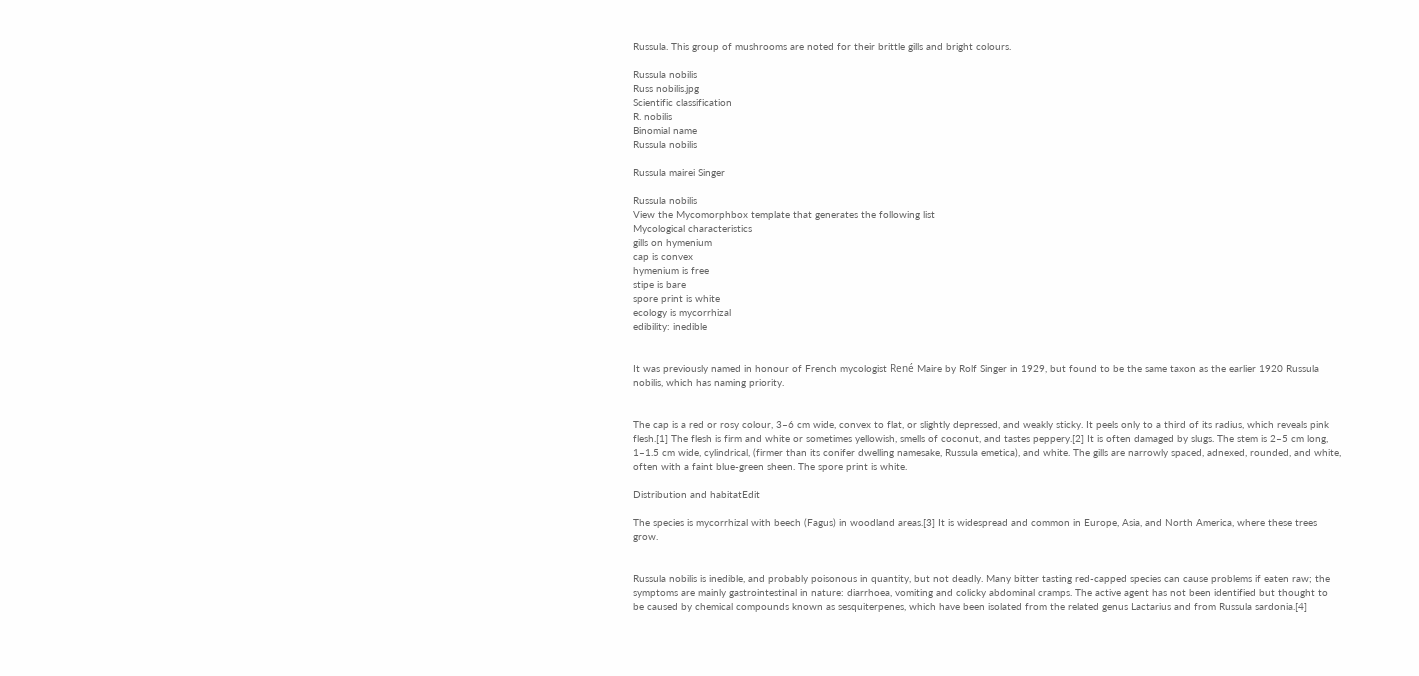Russula. This group of mushrooms are noted for their brittle gills and bright colours.

Russula nobilis
Russ nobilis.jpg
Scientific classification
R. nobilis
Binomial name
Russula nobilis

Russula mairei Singer

Russula nobilis
View the Mycomorphbox template that generates the following list
Mycological characteristics
gills on hymenium
cap is convex
hymenium is free
stipe is bare
spore print is white
ecology is mycorrhizal
edibility: inedible


It was previously named in honour of French mycologist René Maire by Rolf Singer in 1929, but found to be the same taxon as the earlier 1920 Russula nobilis, which has naming priority.


The cap is a red or rosy colour, 3–6 cm wide, convex to flat, or slightly depressed, and weakly sticky. It peels only to a third of its radius, which reveals pink flesh.[1] The flesh is firm and white or sometimes yellowish, smells of coconut, and tastes peppery.[2] It is often damaged by slugs. The stem is 2–5 cm long, 1–1.5 cm wide, cylindrical, (firmer than its conifer dwelling namesake, Russula emetica), and white. The gills are narrowly spaced, adnexed, rounded, and white, often with a faint blue-green sheen. The spore print is white.

Distribution and habitatEdit

The species is mycorrhizal with beech (Fagus) in woodland areas.[3] It is widespread and common in Europe, Asia, and North America, where these trees grow.


Russula nobilis is inedible, and probably poisonous in quantity, but not deadly. Many bitter tasting red-capped species can cause problems if eaten raw; the symptoms are mainly gastrointestinal in nature: diarrhoea, vomiting and colicky abdominal cramps. The active agent has not been identified but thought to be caused by chemical compounds known as sesquiterpenes, which have been isolated from the related genus Lactarius and from Russula sardonia.[4]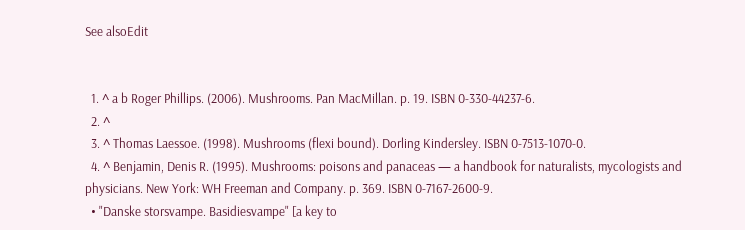See alsoEdit


  1. ^ a b Roger Phillips. (2006). Mushrooms. Pan MacMillan. p. 19. ISBN 0-330-44237-6.
  2. ^
  3. ^ Thomas Laessoe. (1998). Mushrooms (flexi bound). Dorling Kindersley. ISBN 0-7513-1070-0.
  4. ^ Benjamin, Denis R. (1995). Mushrooms: poisons and panaceas — a handbook for naturalists, mycologists and physicians. New York: WH Freeman and Company. p. 369. ISBN 0-7167-2600-9.
  • "Danske storsvampe. Basidiesvampe" [a key to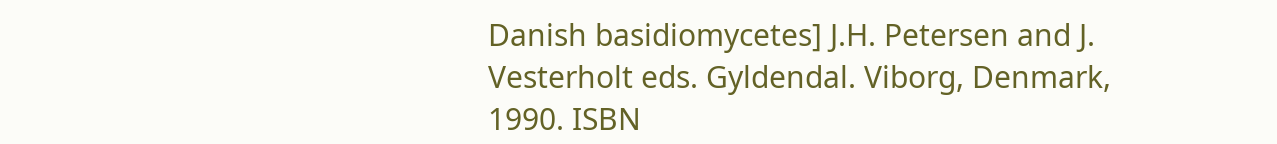Danish basidiomycetes] J.H. Petersen and J. Vesterholt eds. Gyldendal. Viborg, Denmark, 1990. ISBN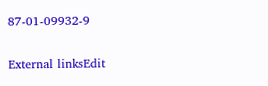87-01-09932-9

External linksEdit